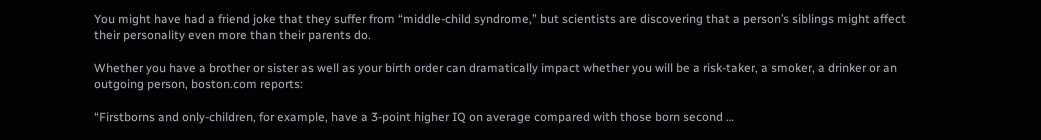You might have had a friend joke that they suffer from “middle-child syndrome,” but scientists are discovering that a person’s siblings might affect their personality even more than their parents do.

Whether you have a brother or sister as well as your birth order can dramatically impact whether you will be a risk-taker, a smoker, a drinker or an outgoing person, boston.com reports:

“Firstborns and only-children, for example, have a 3-point higher IQ on average compared with those born second …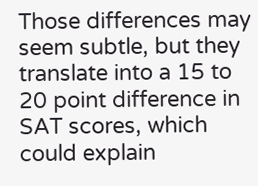Those differences may seem subtle, but they translate into a 15 to 20 point difference in SAT scores, which could explain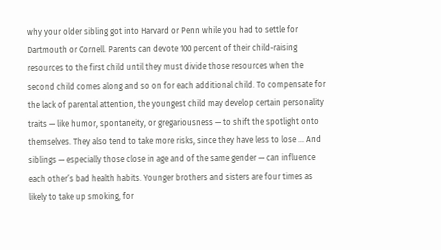why your older sibling got into Harvard or Penn while you had to settle for Dartmouth or Cornell. Parents can devote 100 percent of their child-raising resources to the first child until they must divide those resources when the second child comes along and so on for each additional child. To compensate for the lack of parental attention, the youngest child may develop certain personality traits — like humor, spontaneity, or gregariousness — to shift the spotlight onto themselves. They also tend to take more risks, since they have less to lose … And siblings — especially those close in age and of the same gender — can influence each other’s bad health habits. Younger brothers and sisters are four times as likely to take up smoking, for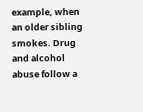example, when an older sibling smokes. Drug and alcohol abuse follow a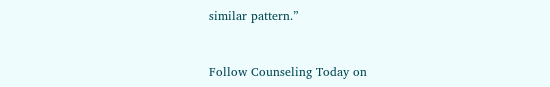similar pattern.”


Follow Counseling Today on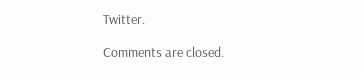Twitter.

Comments are closed.